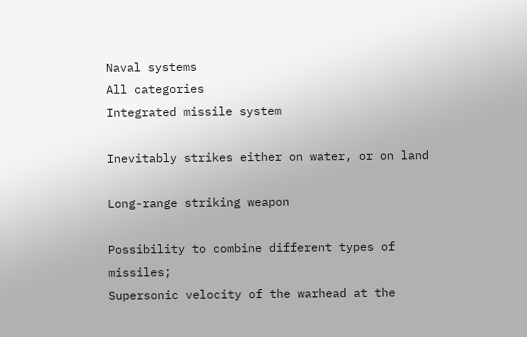Naval systems
All categories
Integrated missile system

Inevitably strikes either on water, or on land

Long-range striking weapon

Possibility to combine different types of missiles;
Supersonic velocity of the warhead at the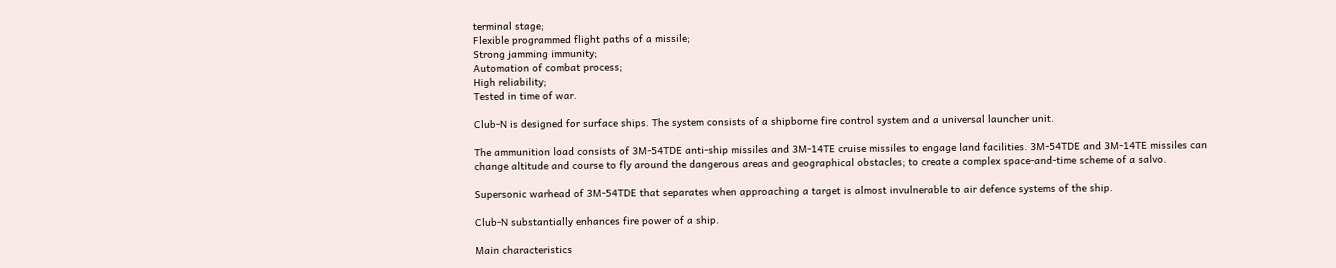terminal stage;
Flexible programmed flight paths of a missile;
Strong jamming immunity;
Automation of combat process;
High reliability;
Tested in time of war.

Club-N is designed for surface ships. The system consists of a shipborne fire control system and a universal launcher unit.

The ammunition load consists of 3M-54TDE anti-ship missiles and 3M-14TE cruise missiles to engage land facilities. 3M-54TDE and 3M-14TE missiles can change altitude and course to fly around the dangerous areas and geographical obstacles; to create a complex space-and-time scheme of a salvo.

Supersonic warhead of 3M-54TDE that separates when approaching a target is almost invulnerable to air defence systems of the ship.

Club-N substantially enhances fire power of a ship.

Main characteristics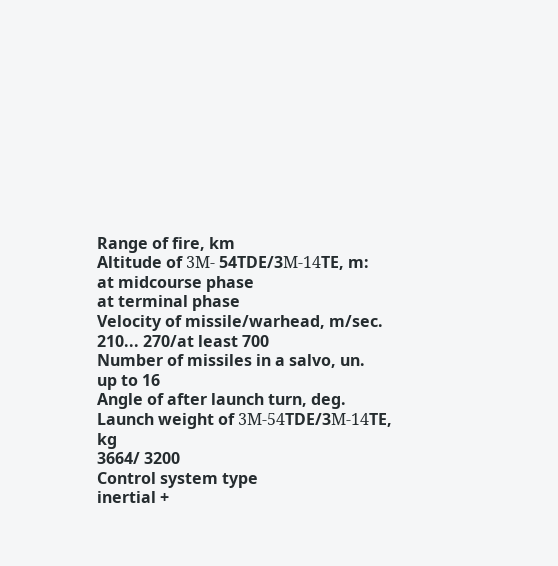Range of fire, km
Altitude of 3М- 54TDE/3М-14TE, m:
at midcourse phase
at terminal phase
Velocity of missile/warhead, m/sec.
210... 270/at least 700
Number of missiles in a salvo, un.
up to 16
Angle of after launch turn, deg.
Launch weight of 3М-54TDE/3М-14TE, kg
3664/ 3200
Control system type
inertial +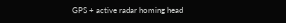GPS + active radar homing head